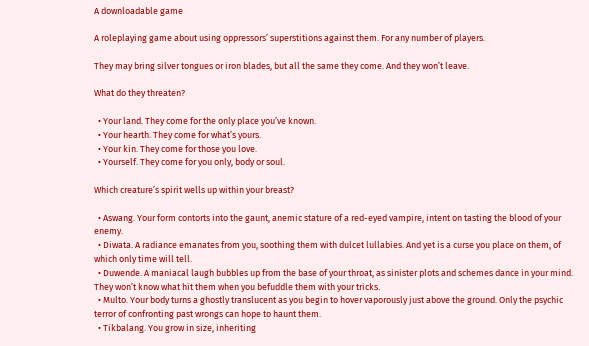A downloadable game

A roleplaying game about using oppressors’ superstitions against them. For any number of players.

They may bring silver tongues or iron blades, but all the same they come. And they won’t leave.

What do they threaten?

  • Your land. They come for the only place you’ve known.
  • Your hearth. They come for what’s yours.
  • Your kin. They come for those you love.
  • Yourself. They come for you only, body or soul.

Which creature’s spirit wells up within your breast?

  • Aswang. Your form contorts into the gaunt, anemic stature of a red-eyed vampire, intent on tasting the blood of your enemy.
  • Diwata. A radiance emanates from you, soothing them with dulcet lullabies. And yet is a curse you place on them, of which only time will tell.
  • Duwende. A maniacal laugh bubbles up from the base of your throat, as sinister plots and schemes dance in your mind. They won’t know what hit them when you befuddle them with your tricks.
  • Multo. Your body turns a ghostly translucent as you begin to hover vaporously just above the ground. Only the psychic terror of confronting past wrongs can hope to haunt them.
  • Tikbalang. You grow in size, inheriting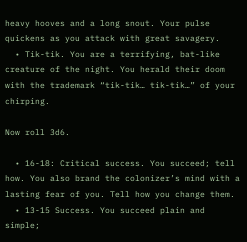heavy hooves and a long snout. Your pulse quickens as you attack with great savagery.
  • Tik-tik. You are a terrifying, bat-like creature of the night. You herald their doom with the trademark “tik-tik… tik-tik…” of your chirping.

Now roll 3d6.

  • 16-18: Critical success. You succeed; tell how. You also brand the colonizer’s mind with a lasting fear of you. Tell how you change them.
  • 13-15 Success. You succeed plain and simple;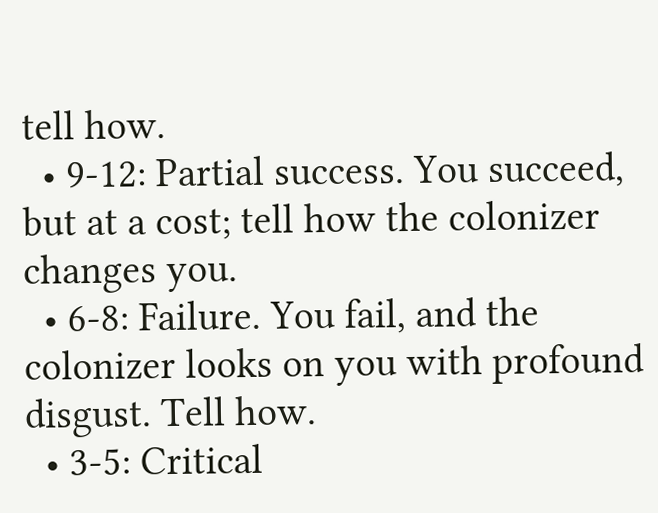tell how.
  • 9-12: Partial success. You succeed, but at a cost; tell how the colonizer changes you.
  • 6-8: Failure. You fail, and the colonizer looks on you with profound disgust. Tell how.
  • 3-5: Critical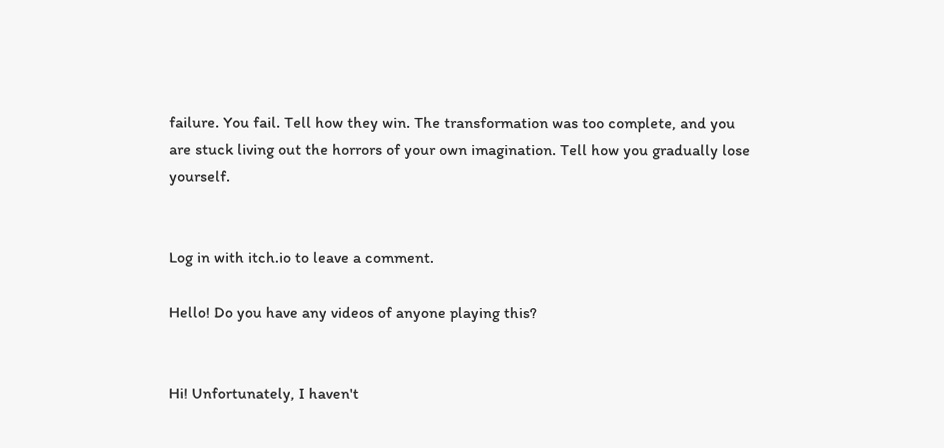failure. You fail. Tell how they win. The transformation was too complete, and you are stuck living out the horrors of your own imagination. Tell how you gradually lose yourself.


Log in with itch.io to leave a comment.

Hello! Do you have any videos of anyone playing this?


Hi! Unfortunately, I haven't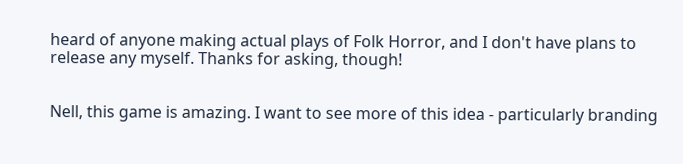heard of anyone making actual plays of Folk Horror, and I don't have plans to release any myself. Thanks for asking, though!


Nell, this game is amazing. I want to see more of this idea - particularly branding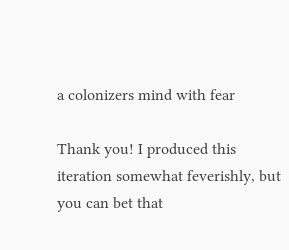a colonizers mind with fear

Thank you! I produced this iteration somewhat feverishly, but you can bet that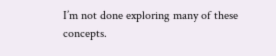I’m not done exploring many of these concepts.